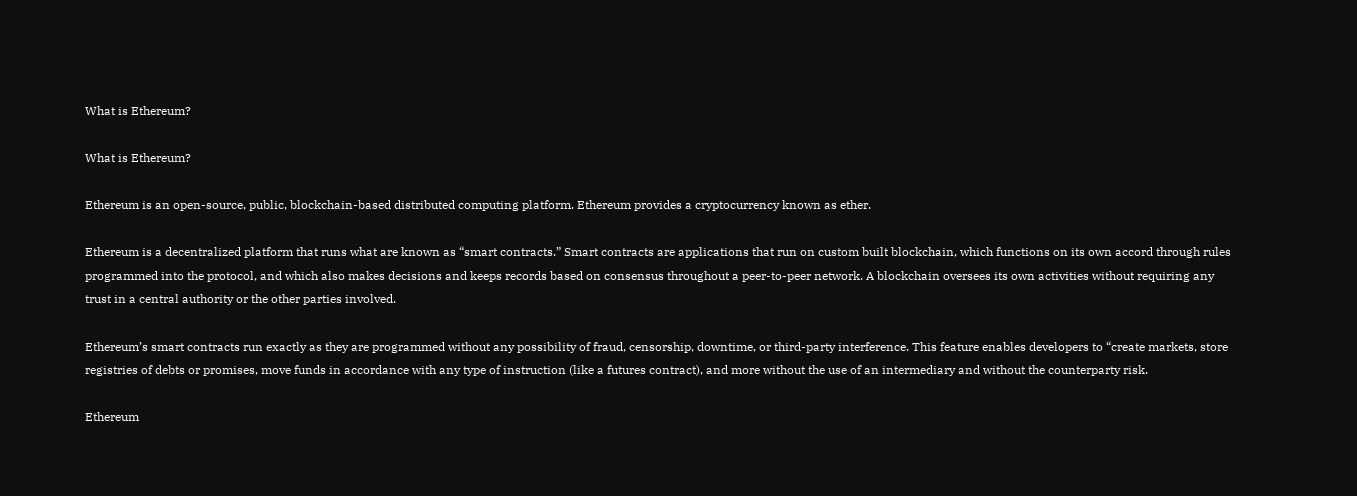What is Ethereum?

What is Ethereum?

Ethereum is an open-source, public, blockchain-based distributed computing platform. Ethereum provides a cryptocurrency known as ether.

Ethereum is a decentralized platform that runs what are known as “smart contracts.” Smart contracts are applications that run on custom built blockchain, which functions on its own accord through rules programmed into the protocol, and which also makes decisions and keeps records based on consensus throughout a peer-to-peer network. A blockchain oversees its own activities without requiring any trust in a central authority or the other parties involved.

Ethereum’s smart contracts run exactly as they are programmed without any possibility of fraud, censorship, downtime, or third-party interference. This feature enables developers to “create markets, store registries of debts or promises, move funds in accordance with any type of instruction (like a futures contract), and more without the use of an intermediary and without the counterparty risk.

Ethereum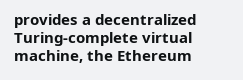provides a decentralized Turing-complete virtual machine, the Ethereum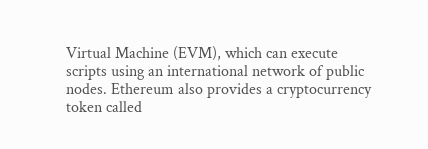Virtual Machine (EVM), which can execute scripts using an international network of public nodes. Ethereum also provides a cryptocurrency token called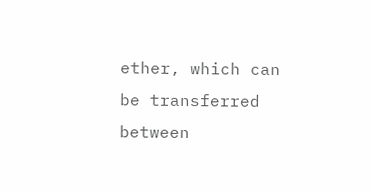ether, which can be transferred between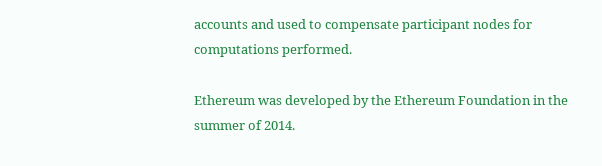accounts and used to compensate participant nodes for computations performed.

Ethereum was developed by the Ethereum Foundation in the summer of 2014.